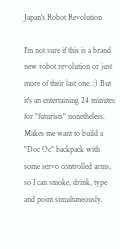Japan's Robot Revolution

I'm not sure if this is a brand new robot revolution or just more of their last one. :) But it's an entertaining 24 minutes for "futurists" nonetheless. Makes me want to build a "Doc Oc" backpack with some servo controlled arms, so I can smoke, drink, type and point simultaneously.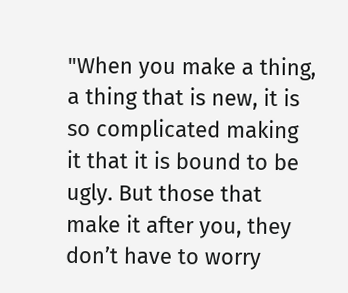"When you make a thing, a thing that is new, it is so complicated making it that it is bound to be ugly. But those that make it after you, they don’t have to worry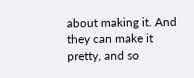about making it. And they can make it pretty, and so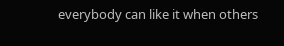everybody can like it when others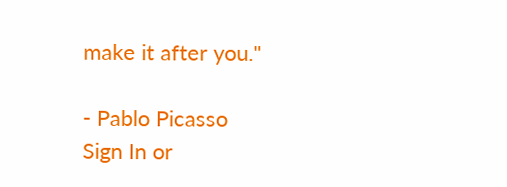make it after you."

- Pablo Picasso
Sign In or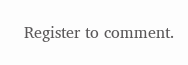Register to comment.